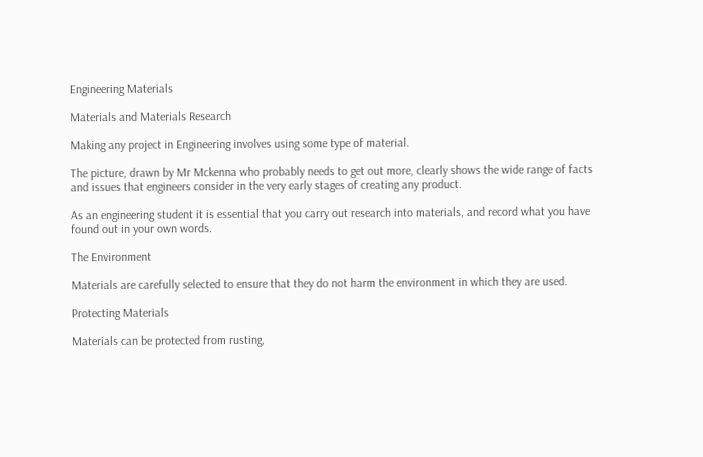Engineering Materials

Materials and Materials Research

Making any project in Engineering involves using some type of material.

The picture, drawn by Mr Mckenna who probably needs to get out more, clearly shows the wide range of facts and issues that engineers consider in the very early stages of creating any product.

As an engineering student it is essential that you carry out research into materials, and record what you have found out in your own words.

The Environment

Materials are carefully selected to ensure that they do not harm the environment in which they are used.

Protecting Materials

Materials can be protected from rusting,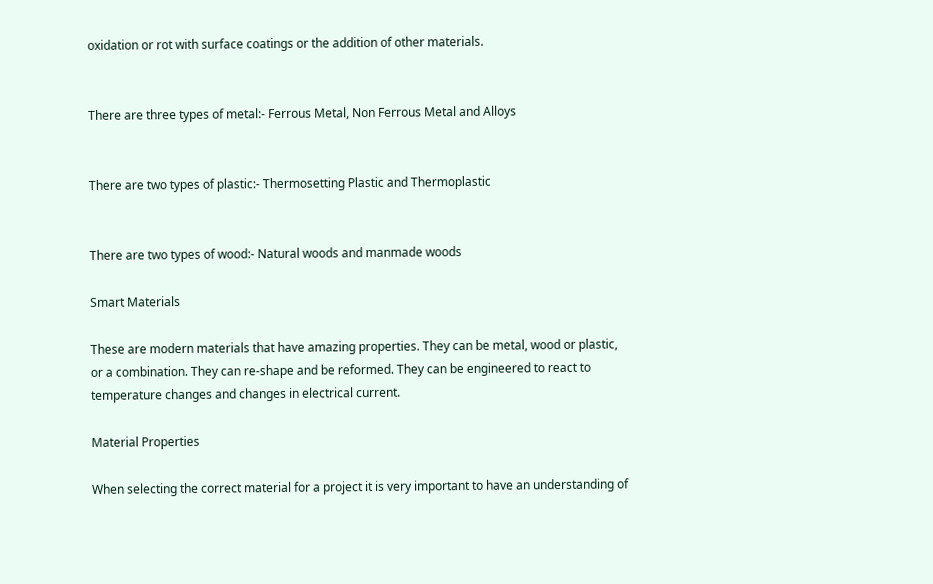oxidation or rot with surface coatings or the addition of other materials.


There are three types of metal:- Ferrous Metal, Non Ferrous Metal and Alloys


There are two types of plastic:- Thermosetting Plastic and Thermoplastic


There are two types of wood:- Natural woods and manmade woods

Smart Materials

These are modern materials that have amazing properties. They can be metal, wood or plastic, or a combination. They can re-shape and be reformed. They can be engineered to react to temperature changes and changes in electrical current.

Material Properties

When selecting the correct material for a project it is very important to have an understanding of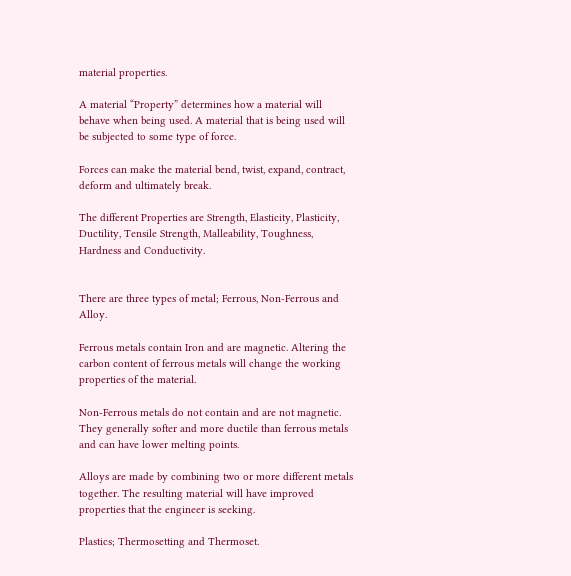material properties.

A material “Property” determines how a material will behave when being used. A material that is being used will be subjected to some type of force.

Forces can make the material bend, twist, expand, contract, deform and ultimately break.

The different Properties are Strength, Elasticity, Plasticity, Ductility, Tensile Strength, Malleability, Toughness, Hardness and Conductivity.


There are three types of metal; Ferrous, Non-Ferrous and Alloy.

Ferrous metals contain Iron and are magnetic. Altering the carbon content of ferrous metals will change the working properties of the material.

Non-Ferrous metals do not contain and are not magnetic. They generally softer and more ductile than ferrous metals and can have lower melting points.

Alloys are made by combining two or more different metals together. The resulting material will have improved properties that the engineer is seeking.

Plastics; Thermosetting and Thermoset.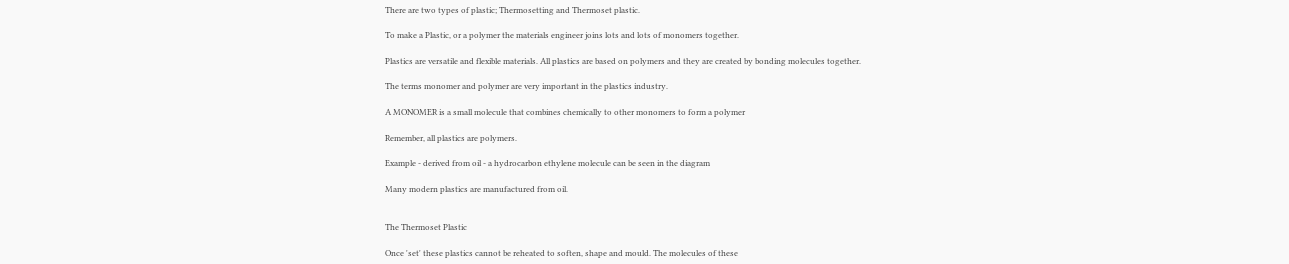There are two types of plastic; Thermosetting and Thermoset plastic.

To make a Plastic, or a polymer the materials engineer joins lots and lots of monomers together.

Plastics are versatile and flexible materials. All plastics are based on polymers and they are created by bonding molecules together.

The terms monomer and polymer are very important in the plastics industry.

A MONOMER is a small molecule that combines chemically to other monomers to form a polymer

Remember, all plastics are polymers.

Example - derived from oil - a hydrocarbon ethylene molecule can be seen in the diagram

Many modern plastics are manufactured from oil.


The Thermoset Plastic

Once 'set' these plastics cannot be reheated to soften, shape and mould. The molecules of these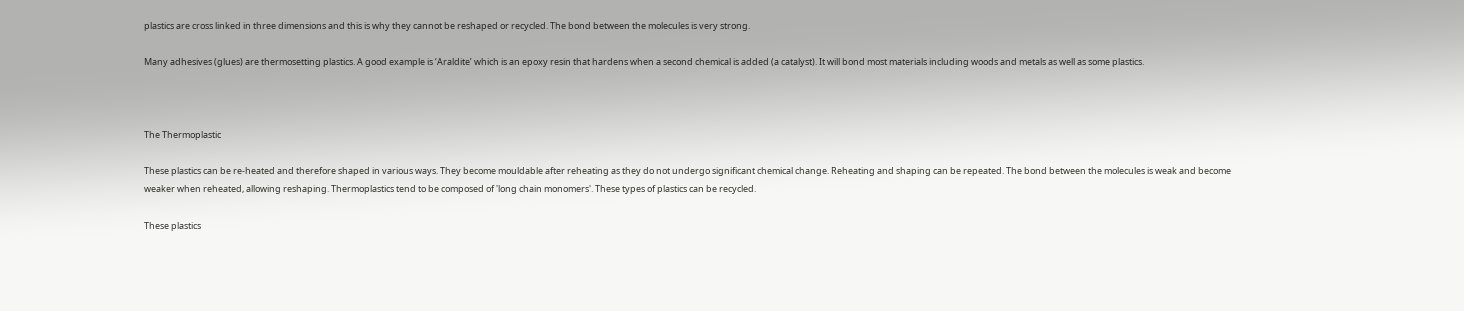plastics are cross linked in three dimensions and this is why they cannot be reshaped or recycled. The bond between the molecules is very strong.

Many adhesives (glues) are thermosetting plastics. A good example is ‘Araldite’ which is an epoxy resin that hardens when a second chemical is added (a catalyst). It will bond most materials including woods and metals as well as some plastics.



The Thermoplastic

These plastics can be re-heated and therefore shaped in various ways. They become mouldable after reheating as they do not undergo significant chemical change. Reheating and shaping can be repeated. The bond between the molecules is weak and become weaker when reheated, allowing reshaping. Thermoplastics tend to be composed of 'long chain monomers'. These types of plastics can be recycled.

These plastics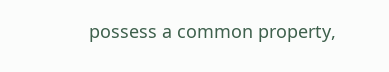possess a common property,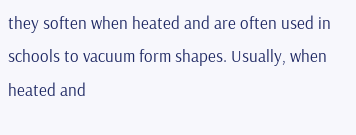they soften when heated and are often used in schools to vacuum form shapes. Usually, when heated and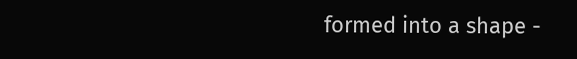formed into a shape -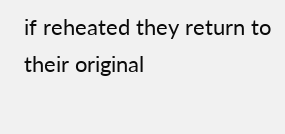if reheated they return to their original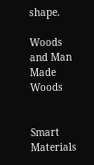shape.

Woods and Man Made Woods


Smart Materials